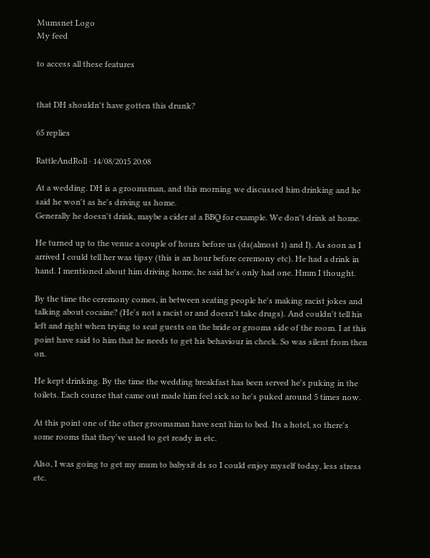Mumsnet Logo
My feed

to access all these features


that DH shouldn't have gotten this drunk?

65 replies

RattleAndRoll · 14/08/2015 20:08

At a wedding. DH is a groomsman, and this morning we discussed him drinking and he said he won't as he's driving us home.
Generally he doesn't drink, maybe a cider at a BBQ for example. We don't drink at home.

He turned up to the venue a couple of hours before us (ds(almost 1) and I). As soon as I arrived I could tell her was tipsy (this is an hour before ceremony etc). He had a drink in hand. I mentioned about him driving home, he said he's only had one. Hmm I thought.

By the time the ceremony comes, in between seating people he's making racist jokes and talking about cocaine? (He's not a racist or and doesn't take drugs). And couldn't tell his left and right when trying to seat guests on the bride or grooms side of the room. I at this point have said to him that he needs to get his behaviour in check. So was silent from then on.

He kept drinking. By the time the wedding breakfast has been served he's puking in the toilets. Each course that came out made him feel sick so he's puked around 5 times now.

At this point one of the other groomsman have sent him to bed. Its a hotel, so there's some rooms that they've used to get ready in etc.

Also, I was going to get my mum to babysit ds so I could enjoy myself today, less stress etc.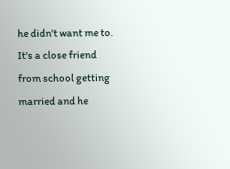he didn't want me to. It's a close friend from school getting married and he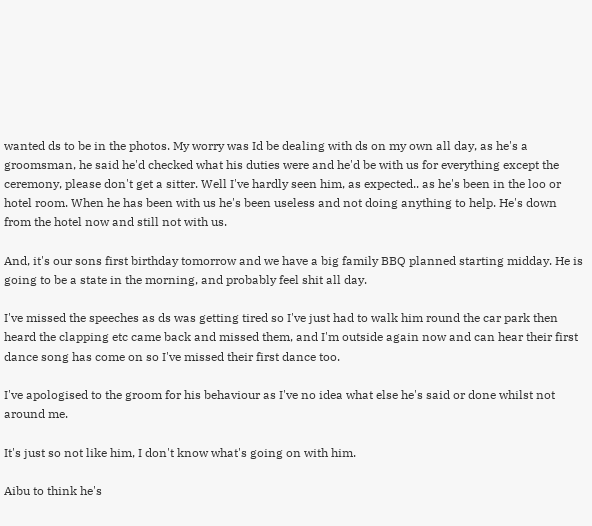wanted ds to be in the photos. My worry was Id be dealing with ds on my own all day, as he's a groomsman, he said he'd checked what his duties were and he'd be with us for everything except the ceremony, please don't get a sitter. Well I've hardly seen him, as expected.. as he's been in the loo or hotel room. When he has been with us he's been useless and not doing anything to help. He's down from the hotel now and still not with us.

And, it's our sons first birthday tomorrow and we have a big family BBQ planned starting midday. He is going to be a state in the morning, and probably feel shit all day.

I've missed the speeches as ds was getting tired so I've just had to walk him round the car park then heard the clapping etc came back and missed them, and I'm outside again now and can hear their first dance song has come on so I've missed their first dance too.

I've apologised to the groom for his behaviour as I've no idea what else he's said or done whilst not around me.

It's just so not like him, I don't know what's going on with him.

Aibu to think he's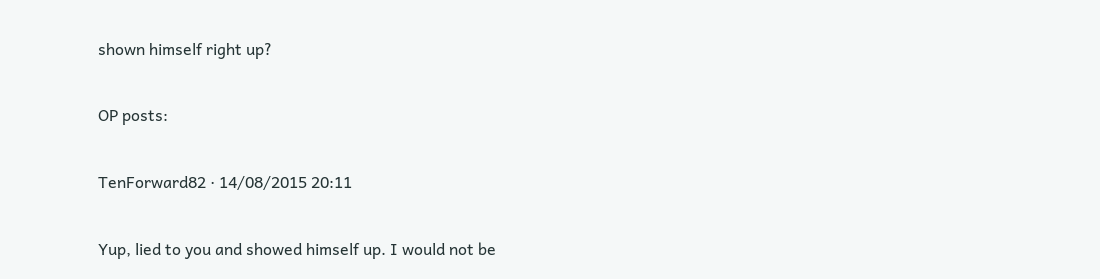shown himself right up?

OP posts:

TenForward82 · 14/08/2015 20:11

Yup, lied to you and showed himself up. I would not be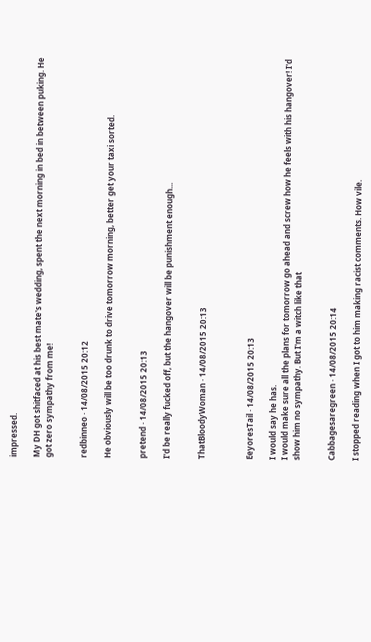impressed.

My DH got shitfaced at his best mate's wedding, spent the next morning in bed in between puking. He got zero sympathy from me!


redbinneo · 14/08/2015 20:12

He obviously will be too drunk to drive tomorrow morning, better get your taxi sorted.


pretend · 14/08/2015 20:13

I'd be really fucked off, but the hangover will be punishment enough...


ThatBloodyWoman · 14/08/2015 20:13



EeyoresTail · 14/08/2015 20:13

I would say he has.
I would make sure all the plans for tomorrow go ahead and screw how he feels with his hangover! I'd show him no sympathy. But I'm a witch like that


Cabbagesaregreen · 14/08/2015 20:14

I stopped reading when I got to him making racist comments. How vile.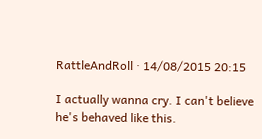RattleAndRoll · 14/08/2015 20:15

I actually wanna cry. I can't believe he's behaved like this.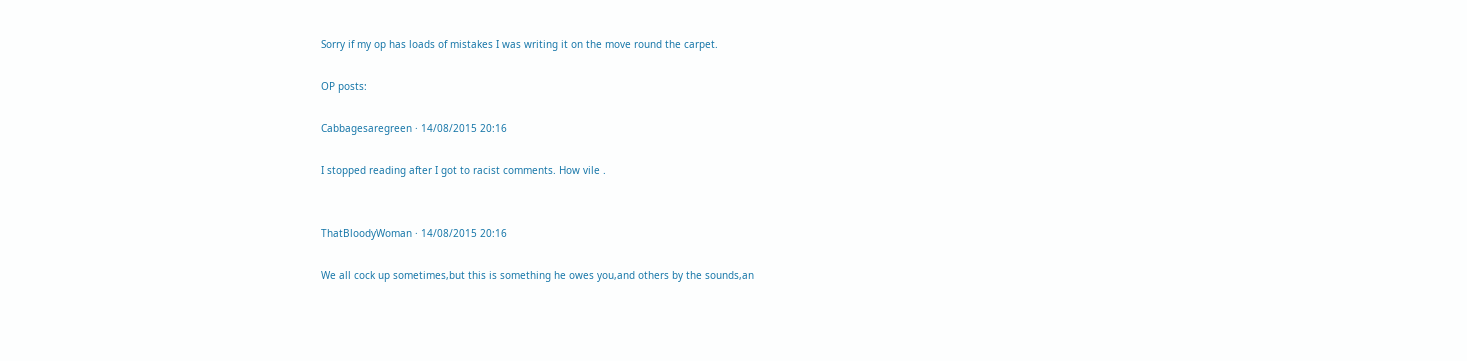Sorry if my op has loads of mistakes I was writing it on the move round the carpet.

OP posts:

Cabbagesaregreen · 14/08/2015 20:16

I stopped reading after I got to racist comments. How vile .


ThatBloodyWoman · 14/08/2015 20:16

We all cock up sometimes,but this is something he owes you,and others by the sounds,an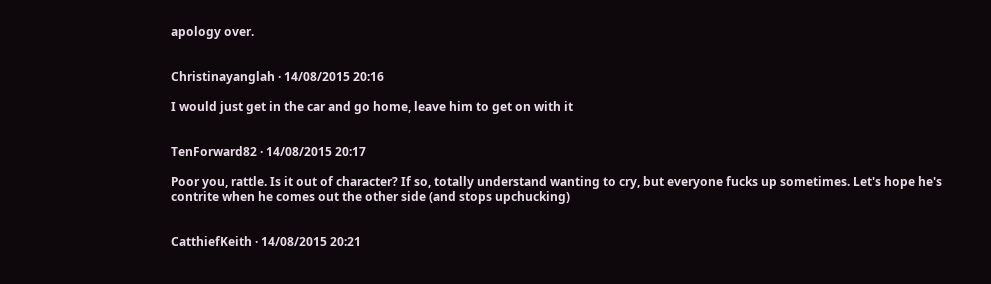apology over.


Christinayanglah · 14/08/2015 20:16

I would just get in the car and go home, leave him to get on with it


TenForward82 · 14/08/2015 20:17

Poor you, rattle. Is it out of character? If so, totally understand wanting to cry, but everyone fucks up sometimes. Let's hope he's contrite when he comes out the other side (and stops upchucking)


CatthiefKeith · 14/08/2015 20:21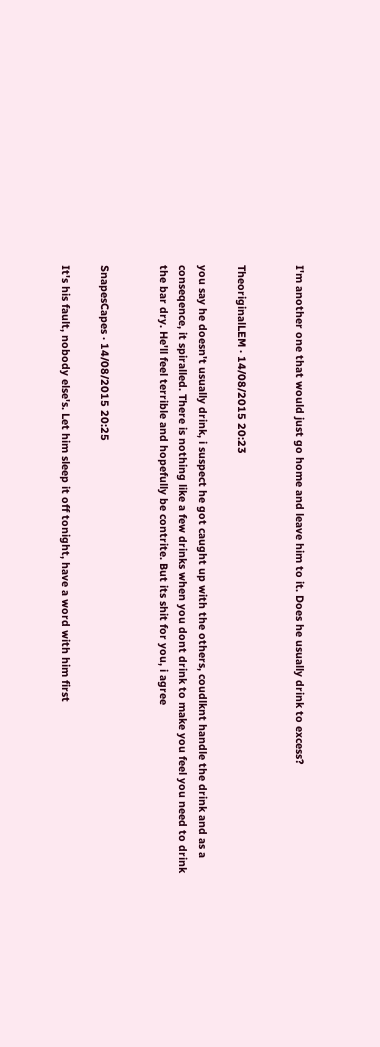I'm another one that would just go home and leave him to it. Does he usually drink to excess?


TheoriginalLEM · 14/08/2015 20:23

you say he doesn't usually drink, i suspect he got caught up with the others, coudlknt handle the drink and as a conseqence, it spiralled. There is nothing like a few drinks when you dont drink to make you feel you need to drink the bar dry. He'll feel terrible and hopefully be contrite. But its shit for you, i agree


SnapesCapes · 14/08/2015 20:25

It's his fault, nobody else's. Let him sleep it off tonight, have a word with him first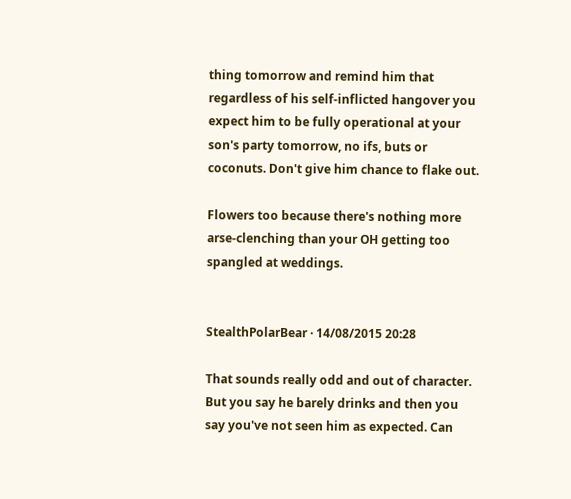thing tomorrow and remind him that regardless of his self-inflicted hangover you expect him to be fully operational at your son's party tomorrow, no ifs, buts or coconuts. Don't give him chance to flake out.

Flowers too because there's nothing more arse-clenching than your OH getting too spangled at weddings.


StealthPolarBear · 14/08/2015 20:28

That sounds really odd and out of character.
But you say he barely drinks and then you say you've not seen him as expected. Can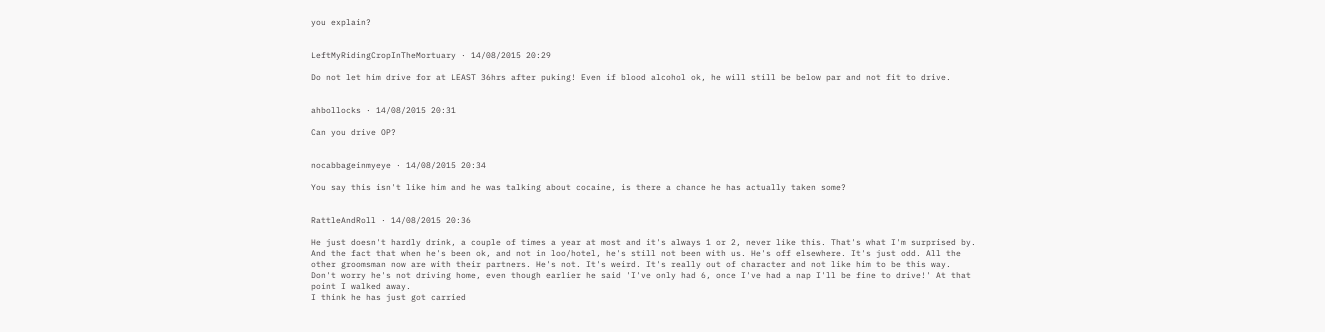you explain?


LeftMyRidingCropInTheMortuary · 14/08/2015 20:29

Do not let him drive for at LEAST 36hrs after puking! Even if blood alcohol ok, he will still be below par and not fit to drive.


ahbollocks · 14/08/2015 20:31

Can you drive OP?


nocabbageinmyeye · 14/08/2015 20:34

You say this isn't like him and he was talking about cocaine, is there a chance he has actually taken some?


RattleAndRoll · 14/08/2015 20:36

He just doesn't hardly drink, a couple of times a year at most and it's always 1 or 2, never like this. That's what I'm surprised by. And the fact that when he's been ok, and not in loo/hotel, he's still not been with us. He's off elsewhere. It's just odd. All the other groomsman now are with their partners. He's not. It's weird. It's really out of character and not like him to be this way.
Don't worry he's not driving home, even though earlier he said 'I've only had 6, once I've had a nap I'll be fine to drive!' At that point I walked away.
I think he has just got carried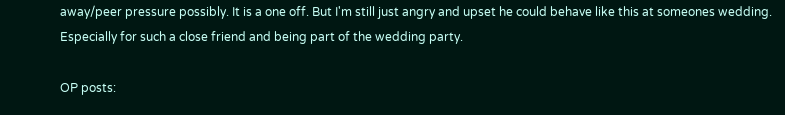away/peer pressure possibly. It is a one off. But I'm still just angry and upset he could behave like this at someones wedding. Especially for such a close friend and being part of the wedding party.

OP posts: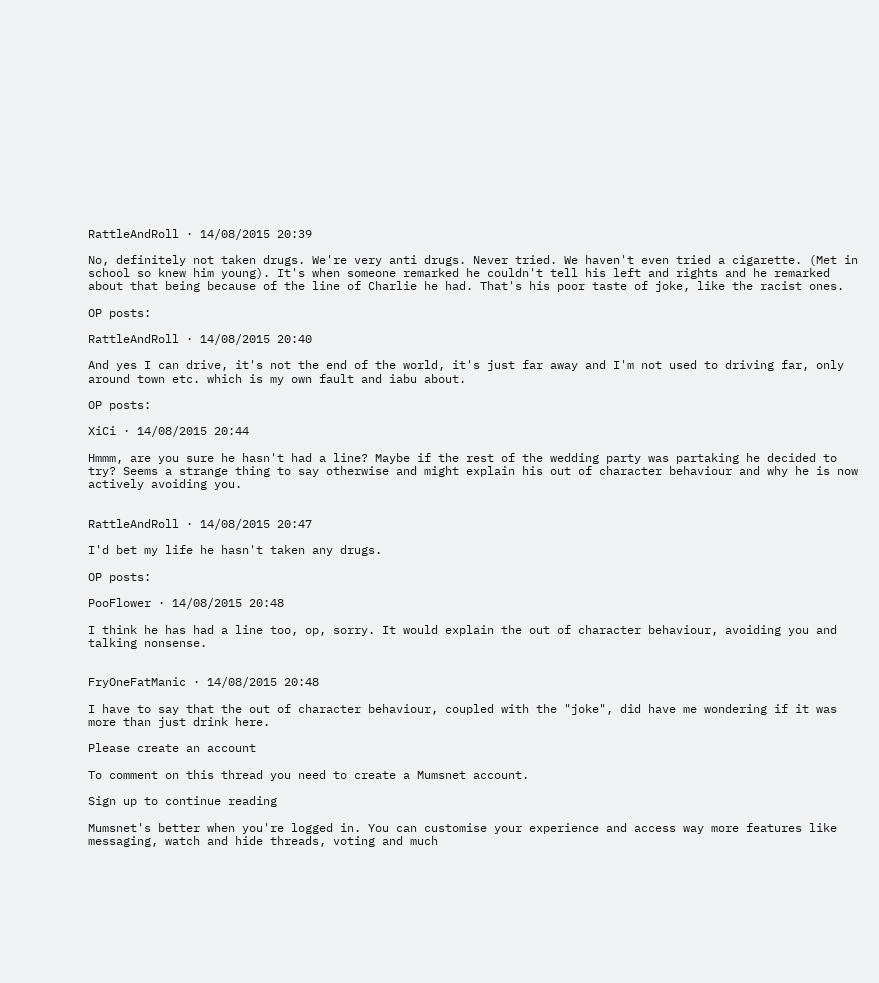RattleAndRoll · 14/08/2015 20:39

No, definitely not taken drugs. We're very anti drugs. Never tried. We haven't even tried a cigarette. (Met in school so knew him young). It's when someone remarked he couldn't tell his left and rights and he remarked about that being because of the line of Charlie he had. That's his poor taste of joke, like the racist ones.

OP posts:

RattleAndRoll · 14/08/2015 20:40

And yes I can drive, it's not the end of the world, it's just far away and I'm not used to driving far, only around town etc. which is my own fault and iabu about.

OP posts:

XiCi · 14/08/2015 20:44

Hmmm, are you sure he hasn't had a line? Maybe if the rest of the wedding party was partaking he decided to try? Seems a strange thing to say otherwise and might explain his out of character behaviour and why he is now actively avoiding you.


RattleAndRoll · 14/08/2015 20:47

I'd bet my life he hasn't taken any drugs.

OP posts:

PooFlower · 14/08/2015 20:48

I think he has had a line too, op, sorry. It would explain the out of character behaviour, avoiding you and talking nonsense.


FryOneFatManic · 14/08/2015 20:48

I have to say that the out of character behaviour, coupled with the "joke", did have me wondering if it was more than just drink here.

Please create an account

To comment on this thread you need to create a Mumsnet account.

Sign up to continue reading

Mumsnet's better when you're logged in. You can customise your experience and access way more features like messaging, watch and hide threads, voting and much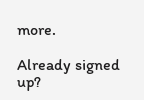more.

Already signed up?